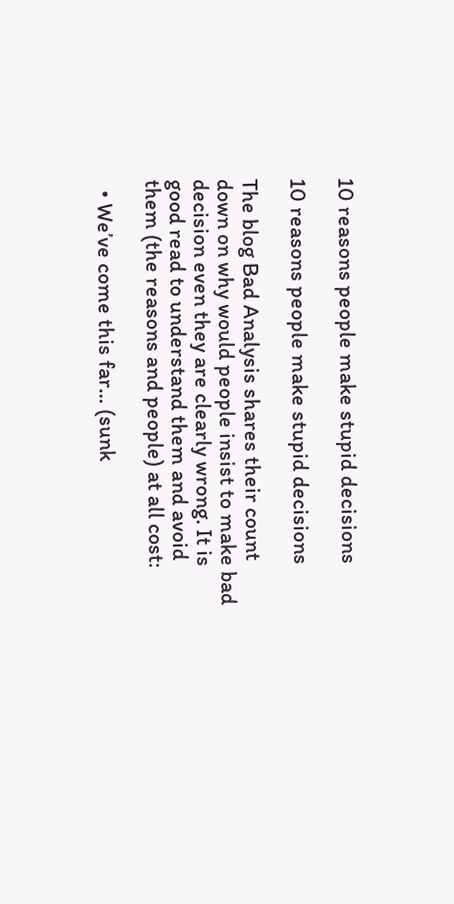10 reasons people make stupid decisions

10 reasons people make stupid decisions

The blog Bad Analysis shares their count down on why would people insist to make bad decision even they are clearly wrong. It is good read to understand them and avoid them (the reasons and people) at all cost:

  • We’ve come this far… (sunk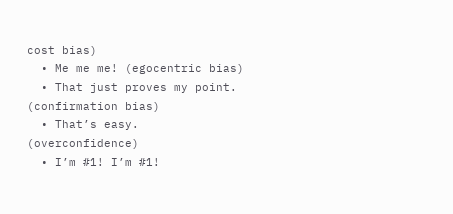cost bias)
  • Me me me! (egocentric bias)
  • That just proves my point. (confirmation bias)
  • That’s easy. (overconfidence)
  • I’m #1! I’m #1!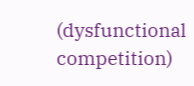(dysfunctional competition)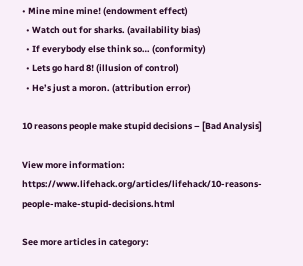• Mine mine mine! (endowment effect)
  • Watch out for sharks. (availability bias)
  • If everybody else think so… (conformity)
  • Lets go hard 8! (illusion of control)
  • He’s just a moron. (attribution error)

10 reasons people make stupid decisions – [Bad Analysis]

View more information: https://www.lifehack.org/articles/lifehack/10-reasons-people-make-stupid-decisions.html

See more articles in category: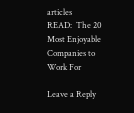articles
READ:  The 20 Most Enjoyable Companies to Work For

Leave a Reply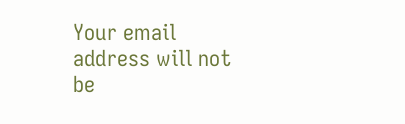Your email address will not be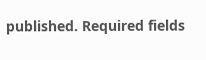published. Required fields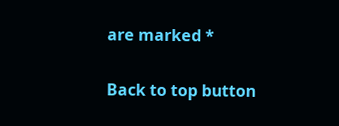are marked *

Back to top button